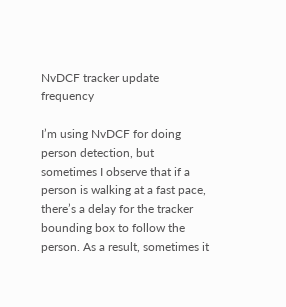NvDCF tracker update frequency

I’m using NvDCF for doing person detection, but sometimes I observe that if a person is walking at a fast pace, there’s a delay for the tracker bounding box to follow the person. As a result, sometimes it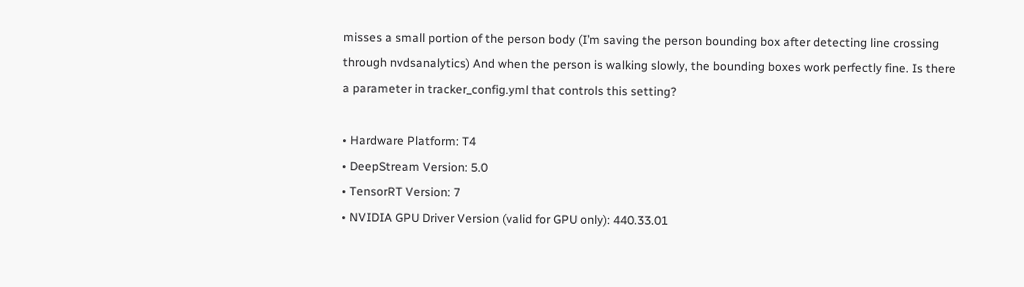misses a small portion of the person body (I’m saving the person bounding box after detecting line crossing through nvdsanalytics) And when the person is walking slowly, the bounding boxes work perfectly fine. Is there a parameter in tracker_config.yml that controls this setting?

• Hardware Platform: T4
• DeepStream Version: 5.0
• TensorRT Version: 7
• NVIDIA GPU Driver Version (valid for GPU only): 440.33.01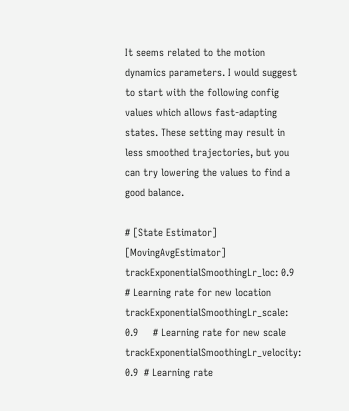It seems related to the motion dynamics parameters. I would suggest to start with the following config values which allows fast-adapting states. These setting may result in less smoothed trajectories, but you can try lowering the values to find a good balance.

# [State Estimator] [MovingAvgEstimator]
trackExponentialSmoothingLr_loc: 0.9       # Learning rate for new location
trackExponentialSmoothingLr_scale: 0.9     # Learning rate for new scale
trackExponentialSmoothingLr_velocity: 0.9  # Learning rate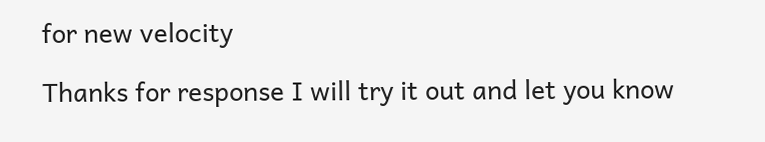for new velocity

Thanks for response I will try it out and let you know